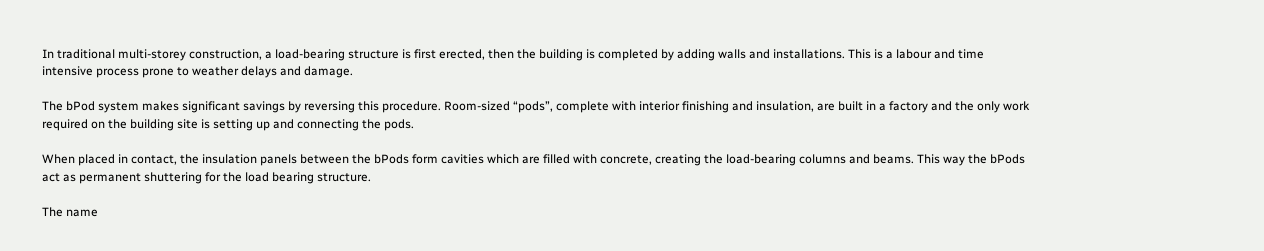In traditional multi-storey construction, a load-bearing structure is first erected, then the building is completed by adding walls and installations. This is a labour and time intensive process prone to weather delays and damage.

The bPod system makes significant savings by reversing this procedure. Room-sized “pods”, complete with interior finishing and insulation, are built in a factory and the only work required on the building site is setting up and connecting the pods.

When placed in contact, the insulation panels between the bPods form cavities which are filled with concrete, creating the load-bearing columns and beams. This way the bPods act as permanent shuttering for the load bearing structure.

The name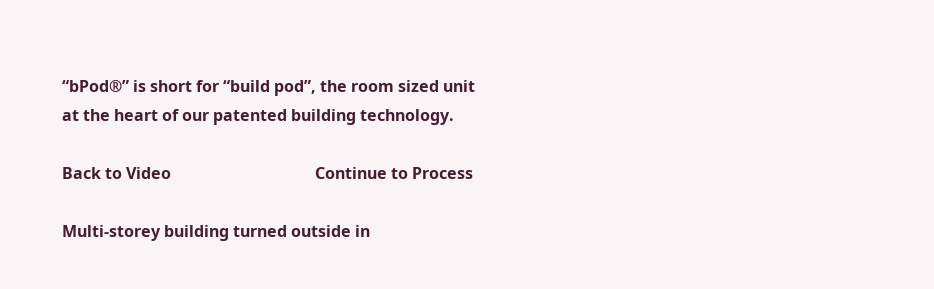“bPod®” is short for “build pod”, the room sized unit at the heart of our patented building technology.

Back to Video                                    Continue to Process

Multi-storey building turned outside in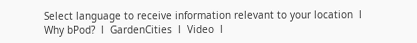Select language to receive information relevant to your location  l  Why bPod?  l  GardenCities  l  Video  l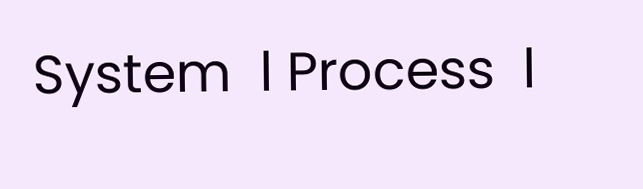System  l Process  l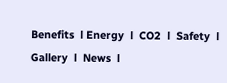Benefits  l Energy  l  CO2  l  Safety  l Gallery  l  News  l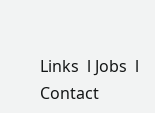Links  l Jobs  l Contact